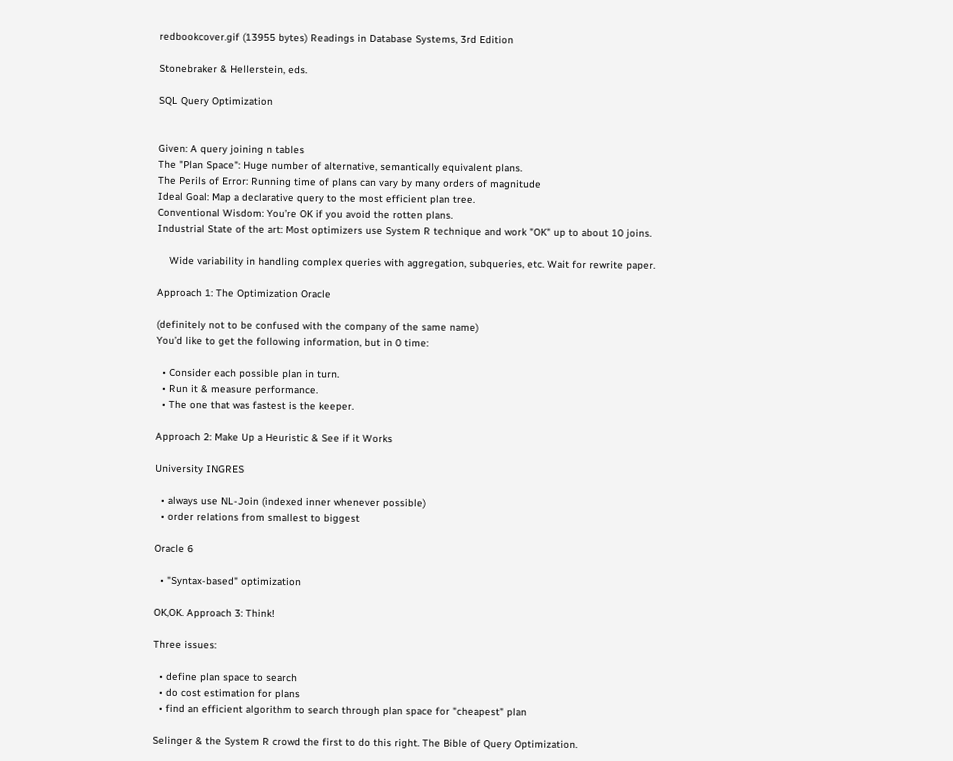redbookcover.gif (13955 bytes) Readings in Database Systems, 3rd Edition

Stonebraker & Hellerstein, eds.

SQL Query Optimization


Given: A query joining n tables
The "Plan Space": Huge number of alternative, semantically equivalent plans.
The Perils of Error: Running time of plans can vary by many orders of magnitude
Ideal Goal: Map a declarative query to the most efficient plan tree.
Conventional Wisdom: You’re OK if you avoid the rotten plans.
Industrial State of the art: Most optimizers use System R technique and work "OK" up to about 10 joins.

    Wide variability in handling complex queries with aggregation, subqueries, etc. Wait for rewrite paper.

Approach 1: The Optimization Oracle

(definitely not to be confused with the company of the same name)
You’d like to get the following information, but in 0 time:

  • Consider each possible plan in turn.
  • Run it & measure performance.
  • The one that was fastest is the keeper.

Approach 2: Make Up a Heuristic & See if it Works

University INGRES

  • always use NL-Join (indexed inner whenever possible)
  • order relations from smallest to biggest

Oracle 6

  • "Syntax-based" optimization

OK,OK. Approach 3: Think!

Three issues:

  • define plan space to search
  • do cost estimation for plans
  • find an efficient algorithm to search through plan space for "cheapest" plan

Selinger & the System R crowd the first to do this right. The Bible of Query Optimization.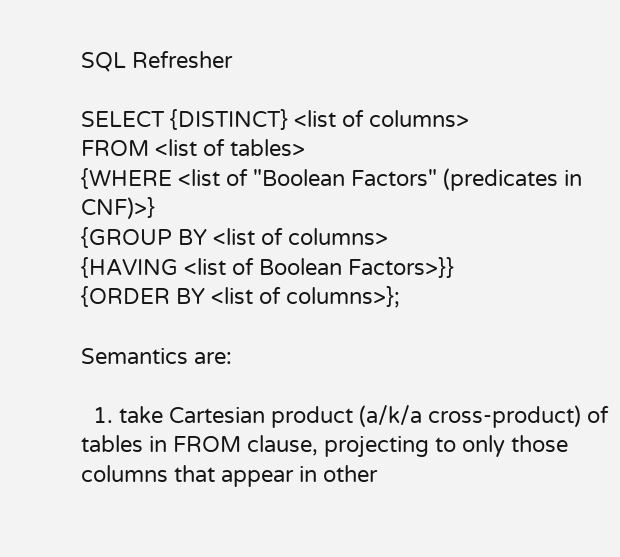SQL Refresher

SELECT {DISTINCT} <list of columns>
FROM <list of tables>
{WHERE <list of "Boolean Factors" (predicates in CNF)>}
{GROUP BY <list of columns>
{HAVING <list of Boolean Factors>}}
{ORDER BY <list of columns>};

Semantics are:

  1. take Cartesian product (a/k/a cross-product) of tables in FROM clause, projecting to only those columns that appear in other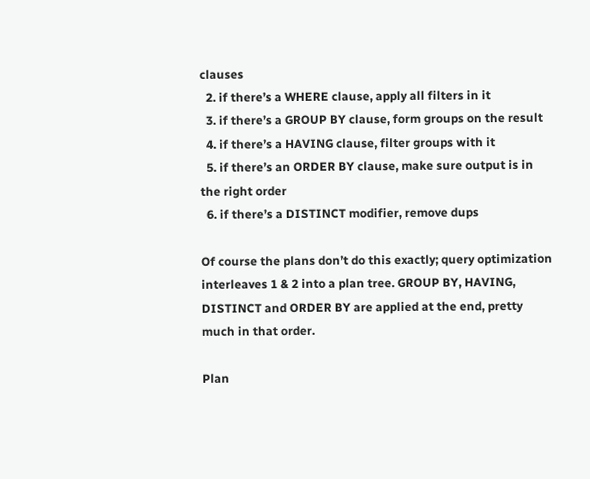clauses
  2. if there’s a WHERE clause, apply all filters in it
  3. if there’s a GROUP BY clause, form groups on the result
  4. if there’s a HAVING clause, filter groups with it
  5. if there’s an ORDER BY clause, make sure output is in the right order
  6. if there’s a DISTINCT modifier, remove dups

Of course the plans don’t do this exactly; query optimization interleaves 1 & 2 into a plan tree. GROUP BY, HAVING, DISTINCT and ORDER BY are applied at the end, pretty much in that order.

Plan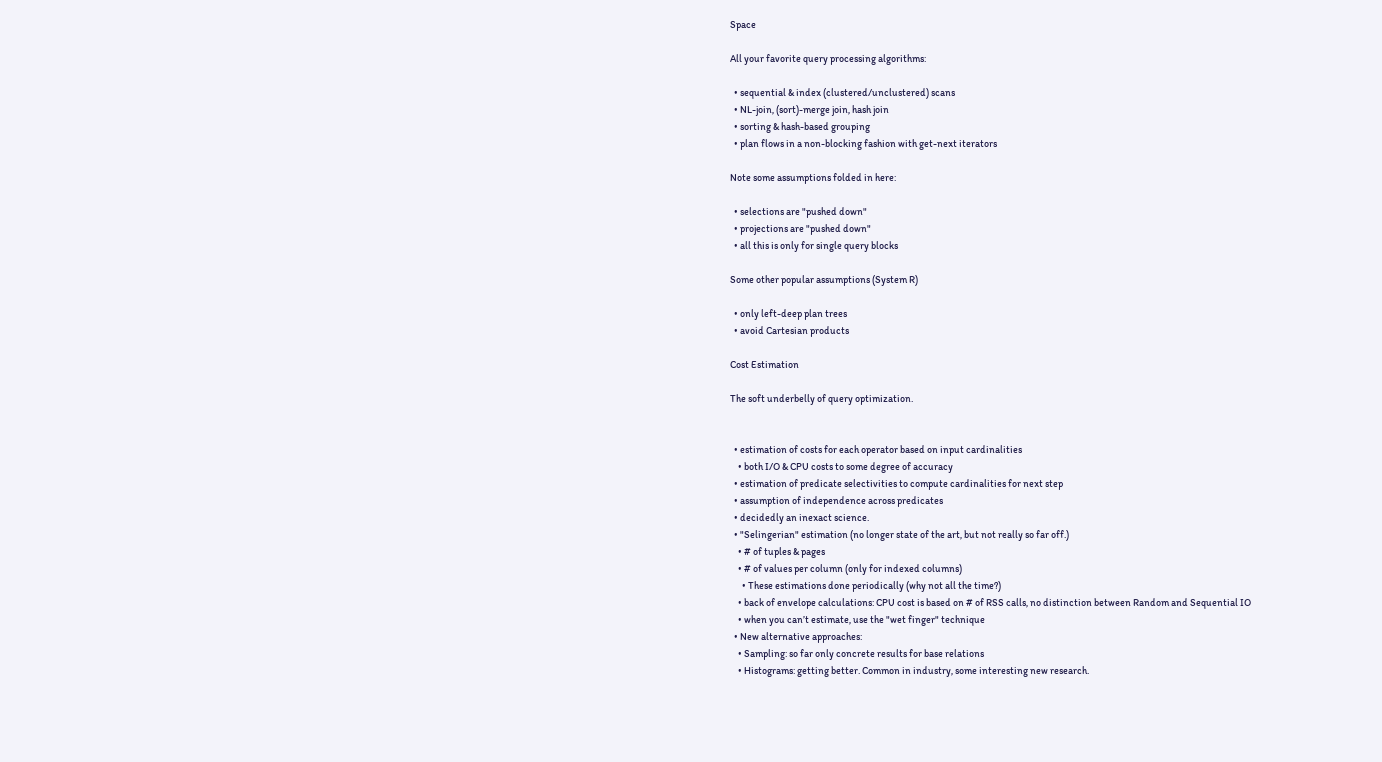Space

All your favorite query processing algorithms:

  • sequential & index (clustered/unclustered) scans
  • NL-join, (sort)-merge join, hash join
  • sorting & hash-based grouping
  • plan flows in a non-blocking fashion with get-next iterators

Note some assumptions folded in here:

  • selections are "pushed down"
  • projections are "pushed down"
  • all this is only for single query blocks

Some other popular assumptions (System R)

  • only left-deep plan trees
  • avoid Cartesian products

Cost Estimation

The soft underbelly of query optimization.


  • estimation of costs for each operator based on input cardinalities
    • both I/O & CPU costs to some degree of accuracy
  • estimation of predicate selectivities to compute cardinalities for next step
  • assumption of independence across predicates
  • decidedly an inexact science.
  • "Selingerian" estimation (no longer state of the art, but not really so far off.)
    • # of tuples & pages
    • # of values per column (only for indexed columns)
      • These estimations done periodically (why not all the time?)
    • back of envelope calculations: CPU cost is based on # of RSS calls, no distinction between Random and Sequential IO
    • when you can’t estimate, use the "wet finger" technique
  • New alternative approaches:
    • Sampling: so far only concrete results for base relations
    • Histograms: getting better. Common in industry, some interesting new research.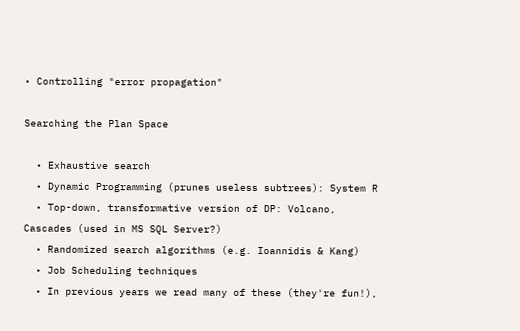• Controlling "error propagation"

Searching the Plan Space

  • Exhaustive search
  • Dynamic Programming (prunes useless subtrees): System R
  • Top-down, transformative version of DP: Volcano, Cascades (used in MS SQL Server?)
  • Randomized search algorithms (e.g. Ioannidis & Kang)
  • Job Scheduling techniques
  • In previous years we read many of these (they're fun!),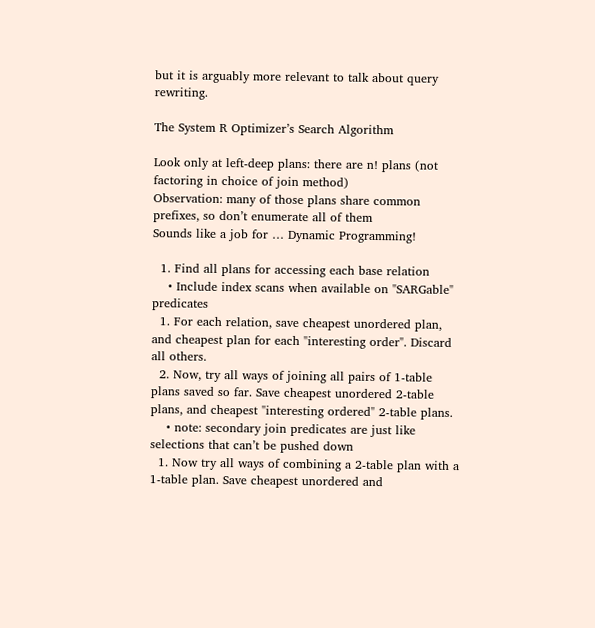but it is arguably more relevant to talk about query rewriting.

The System R Optimizer’s Search Algorithm

Look only at left-deep plans: there are n! plans (not factoring in choice of join method)
Observation: many of those plans share common prefixes, so don’t enumerate all of them
Sounds like a job for … Dynamic Programming!

  1. Find all plans for accessing each base relation
    • Include index scans when available on "SARGable" predicates
  1. For each relation, save cheapest unordered plan, and cheapest plan for each "interesting order". Discard all others.
  2. Now, try all ways of joining all pairs of 1-table plans saved so far. Save cheapest unordered 2-table plans, and cheapest "interesting ordered" 2-table plans.
    • note: secondary join predicates are just like selections that can’t be pushed down
  1. Now try all ways of combining a 2-table plan with a 1-table plan. Save cheapest unordered and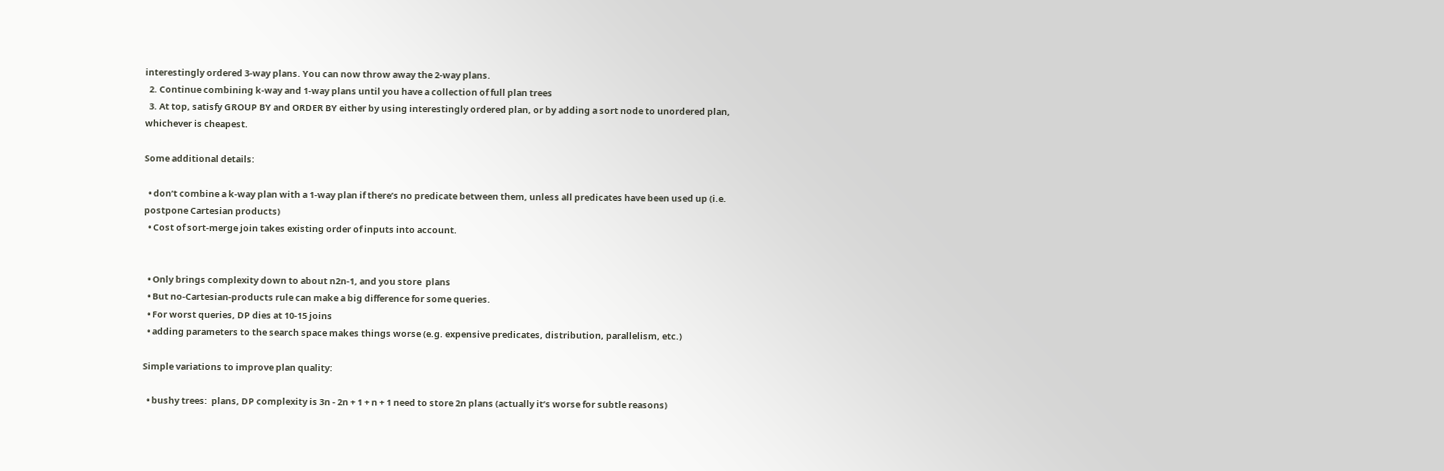interestingly ordered 3-way plans. You can now throw away the 2-way plans.
  2. Continue combining k-way and 1-way plans until you have a collection of full plan trees
  3. At top, satisfy GROUP BY and ORDER BY either by using interestingly ordered plan, or by adding a sort node to unordered plan, whichever is cheapest.

Some additional details:

  • don’t combine a k-way plan with a 1-way plan if there’s no predicate between them, unless all predicates have been used up (i.e. postpone Cartesian products)
  • Cost of sort-merge join takes existing order of inputs into account.


  • Only brings complexity down to about n2n-1, and you store  plans
  • But no-Cartesian-products rule can make a big difference for some queries.
  • For worst queries, DP dies at 10-15 joins
  • adding parameters to the search space makes things worse (e.g. expensive predicates, distribution, parallelism, etc.)

Simple variations to improve plan quality:

  • bushy trees:  plans, DP complexity is 3n - 2n + 1 + n + 1 need to store 2n plans (actually it’s worse for subtle reasons)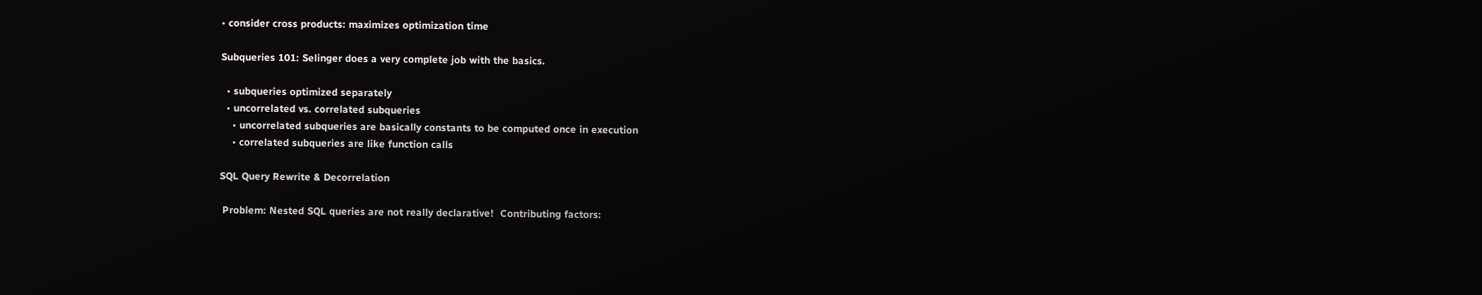• consider cross products: maximizes optimization time

Subqueries 101: Selinger does a very complete job with the basics.

  • subqueries optimized separately
  • uncorrelated vs. correlated subqueries
    • uncorrelated subqueries are basically constants to be computed once in execution
    • correlated subqueries are like function calls

SQL Query Rewrite & Decorrelation

 Problem: Nested SQL queries are not really declarative!  Contributing factors: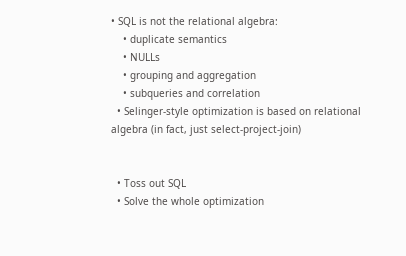• SQL is not the relational algebra:
    • duplicate semantics
    • NULLs
    • grouping and aggregation
    • subqueries and correlation
  • Selinger-style optimization is based on relational algebra (in fact, just select-project-join)


  • Toss out SQL
  • Solve the whole optimization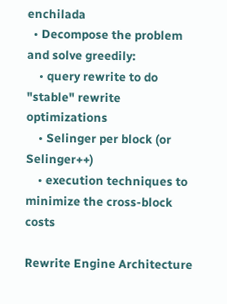enchilada
  • Decompose the problem and solve greedily:
    • query rewrite to do "stable" rewrite optimizations
    • Selinger per block (or Selinger++)
    • execution techniques to minimize the cross-block costs

Rewrite Engine Architecture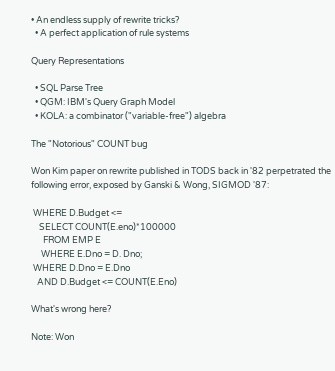• An endless supply of rewrite tricks?
  • A perfect application of rule systems

Query Representations

  • SQL Parse Tree
  • QGM: IBM's Query Graph Model
  • KOLA: a combinator ("variable-free") algebra

The "Notorious" COUNT bug

Won Kim paper on rewrite published in TODS back in '82 perpetrated the following error, exposed by Ganski & Wong, SIGMOD '87:

 WHERE D.Budget <=
    SELECT COUNT(E.eno)*100000
      FROM EMP E
     WHERE E.Dno = D. Dno;
 WHERE D.Dno = E.Dno
   AND D.Budget <= COUNT(E.Eno)

What's wrong here?

Note: Won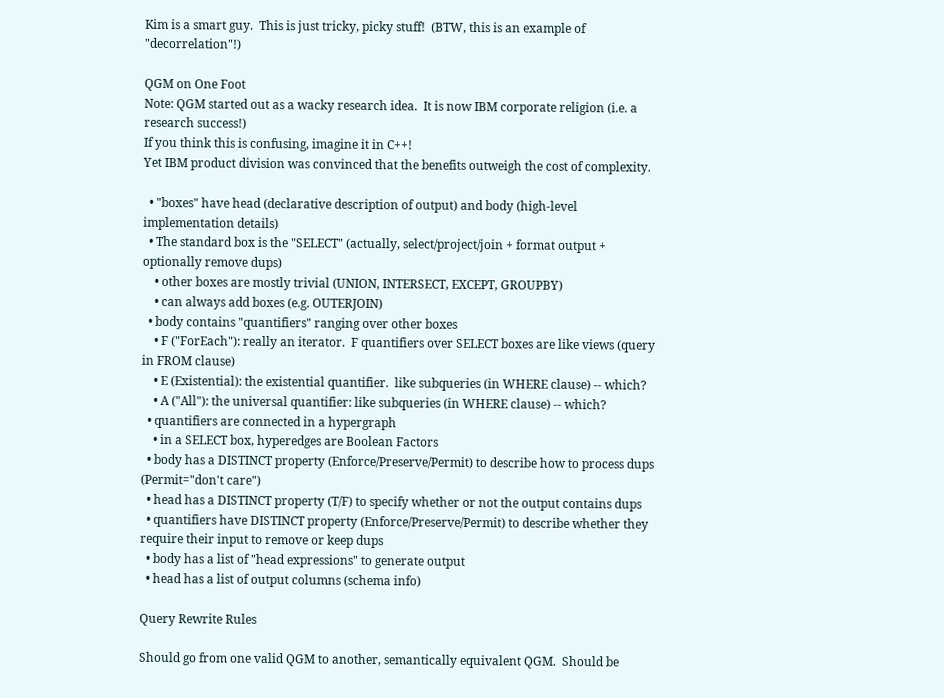Kim is a smart guy.  This is just tricky, picky stuff!  (BTW, this is an example of "decorrelation"!)

QGM on One Foot
Note: QGM started out as a wacky research idea.  It is now IBM corporate religion (i.e. a research success!)
If you think this is confusing, imagine it in C++!
Yet IBM product division was convinced that the benefits outweigh the cost of complexity.

  • "boxes" have head (declarative description of output) and body (high-level implementation details)
  • The standard box is the "SELECT" (actually, select/project/join + format output + optionally remove dups)
    • other boxes are mostly trivial (UNION, INTERSECT, EXCEPT, GROUPBY)
    • can always add boxes (e.g. OUTERJOIN)
  • body contains "quantifiers" ranging over other boxes
    • F ("ForEach"): really an iterator.  F quantifiers over SELECT boxes are like views (query in FROM clause)
    • E (Existential): the existential quantifier.  like subqueries (in WHERE clause) -- which?
    • A ("All"): the universal quantifier: like subqueries (in WHERE clause) -- which?
  • quantifiers are connected in a hypergraph
    • in a SELECT box, hyperedges are Boolean Factors
  • body has a DISTINCT property (Enforce/Preserve/Permit) to describe how to process dups (Permit="don't care")
  • head has a DISTINCT property (T/F) to specify whether or not the output contains dups
  • quantifiers have DISTINCT property (Enforce/Preserve/Permit) to describe whether they require their input to remove or keep dups
  • body has a list of "head expressions" to generate output
  • head has a list of output columns (schema info)

Query Rewrite Rules

Should go from one valid QGM to another, semantically equivalent QGM.  Should be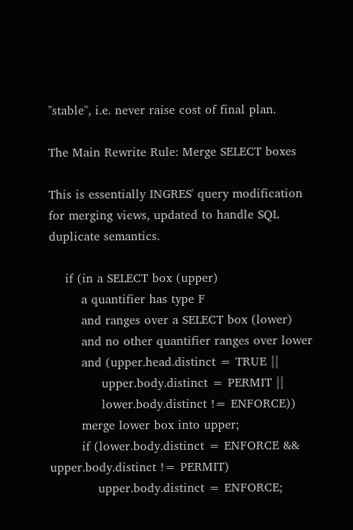"stable", i.e. never raise cost of final plan.

The Main Rewrite Rule: Merge SELECT boxes

This is essentially INGRES' query modification for merging views, updated to handle SQL duplicate semantics.

    if (in a SELECT box (upper)
        a quantifier has type F
        and ranges over a SELECT box (lower)
        and no other quantifier ranges over lower
        and (upper.head.distinct = TRUE ||
             upper.body.distinct = PERMIT ||
             lower.body.distinct != ENFORCE))
        merge lower box into upper;
        if (lower.body.distinct = ENFORCE && upper.body.distinct != PERMIT)
            upper.body.distinct = ENFORCE;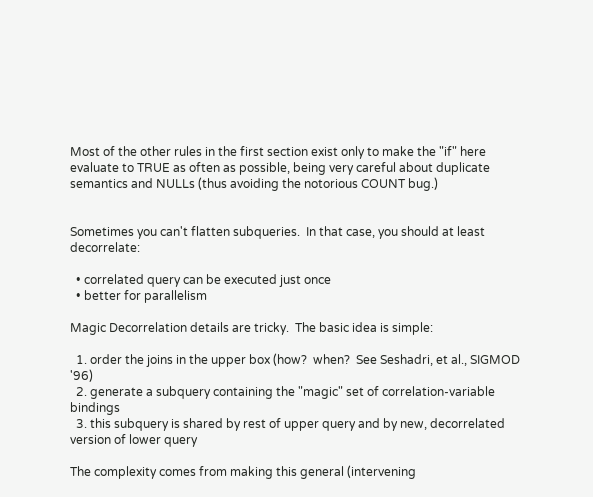Most of the other rules in the first section exist only to make the "if" here evaluate to TRUE as often as possible, being very careful about duplicate semantics and NULLs (thus avoiding the notorious COUNT bug.)


Sometimes you can't flatten subqueries.  In that case, you should at least decorrelate:

  • correlated query can be executed just once
  • better for parallelism

Magic Decorrelation details are tricky.  The basic idea is simple:

  1. order the joins in the upper box (how?  when?  See Seshadri, et al., SIGMOD '96)
  2. generate a subquery containing the "magic" set of correlation-variable bindings
  3. this subquery is shared by rest of upper query and by new, decorrelated version of lower query

The complexity comes from making this general (intervening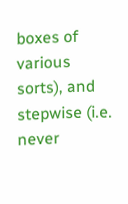boxes of various sorts), and stepwise (i.e. never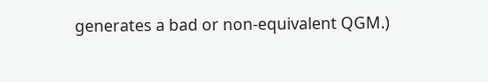generates a bad or non-equivalent QGM.)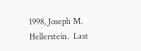1998, Joseph M. Hellerstein.  Last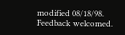modified 08/18/98.
Feedback welcomed.